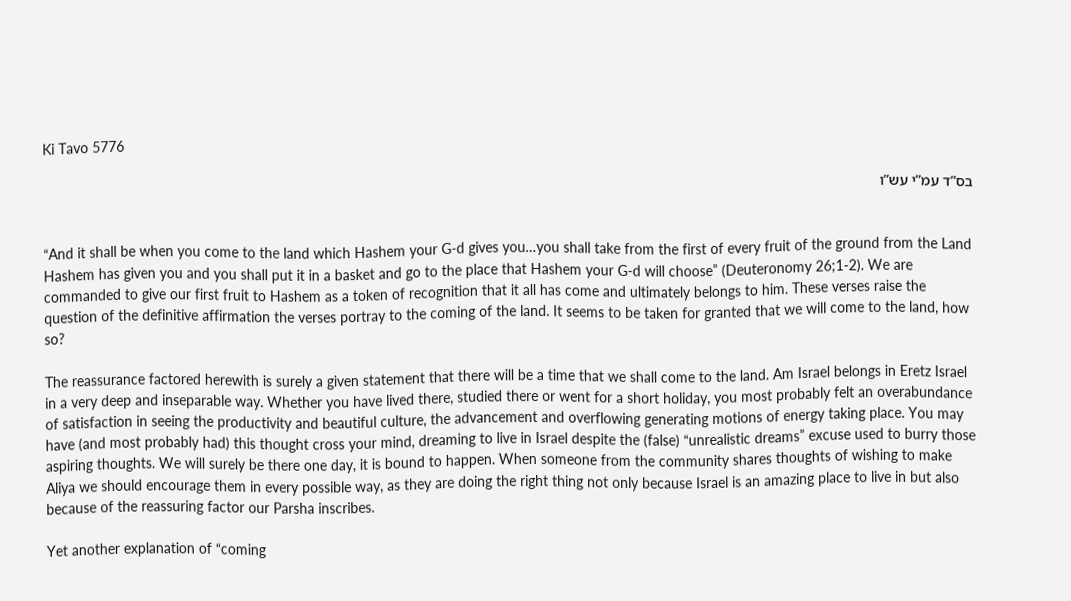Ki Tavo 5776

בס”ד עמ”י עש”ו


“And it shall be when you come to the land which Hashem your G-d gives you…you shall take from the first of every fruit of the ground from the Land Hashem has given you and you shall put it in a basket and go to the place that Hashem your G-d will choose” (Deuteronomy 26;1-2). We are commanded to give our first fruit to Hashem as a token of recognition that it all has come and ultimately belongs to him. These verses raise the question of the definitive affirmation the verses portray to the coming of the land. It seems to be taken for granted that we will come to the land, how so?

The reassurance factored herewith is surely a given statement that there will be a time that we shall come to the land. Am Israel belongs in Eretz Israel in a very deep and inseparable way. Whether you have lived there, studied there or went for a short holiday, you most probably felt an overabundance of satisfaction in seeing the productivity and beautiful culture, the advancement and overflowing generating motions of energy taking place. You may have (and most probably had) this thought cross your mind, dreaming to live in Israel despite the (false) “unrealistic dreams” excuse used to burry those aspiring thoughts. We will surely be there one day, it is bound to happen. When someone from the community shares thoughts of wishing to make Aliya we should encourage them in every possible way, as they are doing the right thing not only because Israel is an amazing place to live in but also because of the reassuring factor our Parsha inscribes.

Yet another explanation of “coming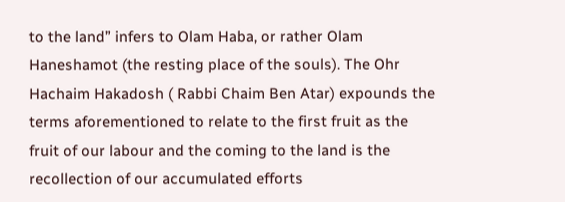to the land” infers to Olam Haba, or rather Olam Haneshamot (the resting place of the souls). The Ohr Hachaim Hakadosh ( Rabbi Chaim Ben Atar) expounds the terms aforementioned to relate to the first fruit as the fruit of our labour and the coming to the land is the recollection of our accumulated efforts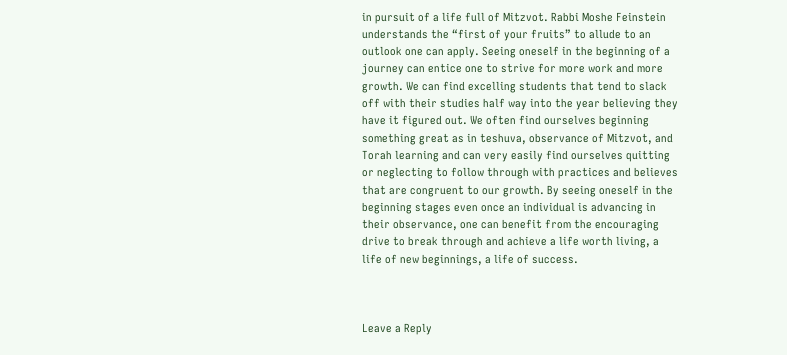in pursuit of a life full of Mitzvot. Rabbi Moshe Feinstein understands the “first of your fruits” to allude to an outlook one can apply. Seeing oneself in the beginning of a journey can entice one to strive for more work and more growth. We can find excelling students that tend to slack off with their studies half way into the year believing they have it figured out. We often find ourselves beginning something great as in teshuva, observance of Mitzvot, and Torah learning and can very easily find ourselves quitting or neglecting to follow through with practices and believes that are congruent to our growth. By seeing oneself in the beginning stages even once an individual is advancing in their observance, one can benefit from the encouraging drive to break through and achieve a life worth living, a life of new beginnings, a life of success.



Leave a Reply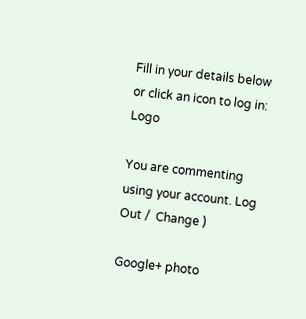Fill in your details below or click an icon to log in: Logo

You are commenting using your account. Log Out /  Change )

Google+ photo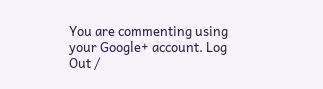You are commenting using your Google+ account. Log Out /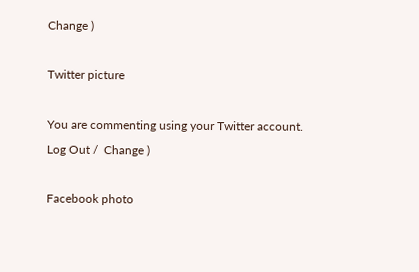Change )

Twitter picture

You are commenting using your Twitter account. Log Out /  Change )

Facebook photo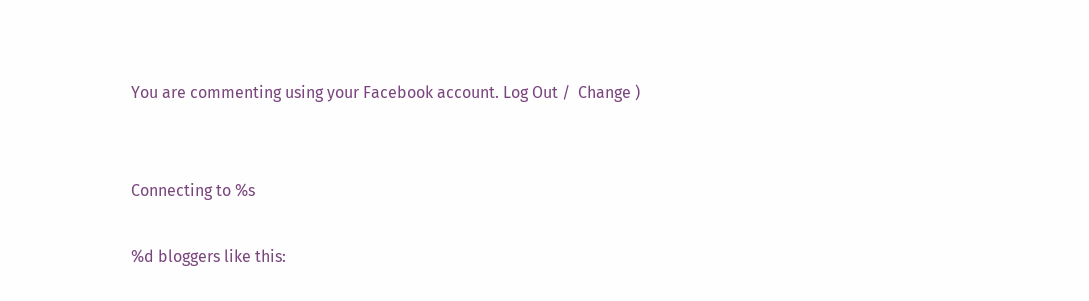You are commenting using your Facebook account. Log Out /  Change )


Connecting to %s

%d bloggers like this: